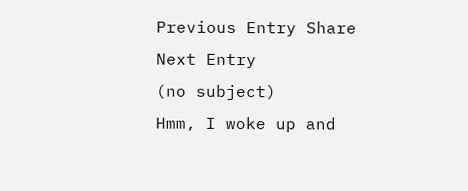Previous Entry Share Next Entry
(no subject)
Hmm, I woke up and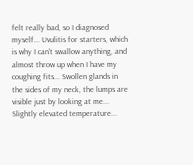felt really bad, so I diagnosed myself... Uvulitis for starters, which is why I can't swallow anything, and almost throw up when I have my coughing fits... Swollen glands in the sides of my neck, the lumps are visible just by looking at me... Slightly elevated temperature...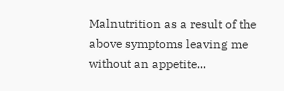Malnutrition as a result of the above symptoms leaving me without an appetite...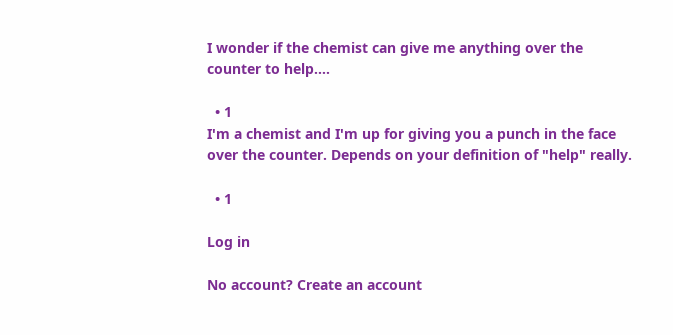I wonder if the chemist can give me anything over the counter to help....

  • 1
I'm a chemist and I'm up for giving you a punch in the face over the counter. Depends on your definition of "help" really.

  • 1

Log in

No account? Create an account